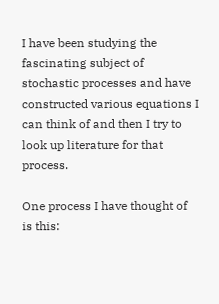I have been studying the fascinating subject of stochastic processes and have constructed various equations I can think of and then I try to look up literature for that process.

One process I have thought of is this: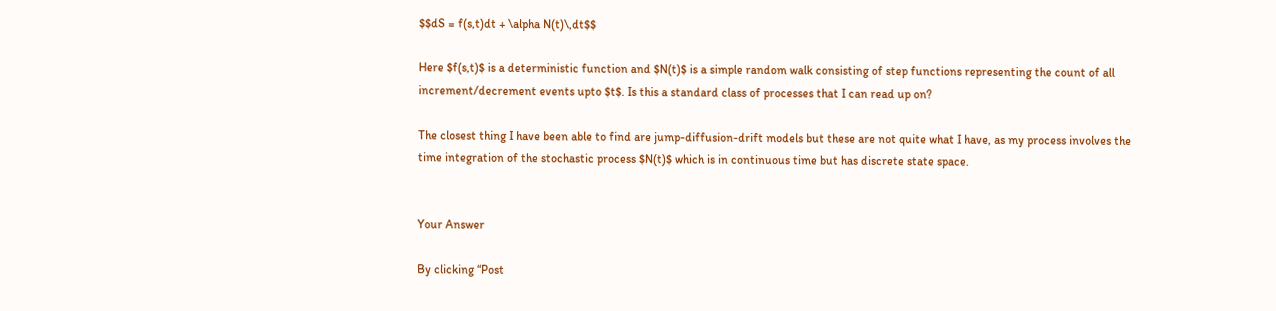$$dS = f(s,t)dt + \alpha N(t)\,dt$$

Here $f(s,t)$ is a deterministic function and $N(t)$ is a simple random walk consisting of step functions representing the count of all increment/decrement events upto $t$. Is this a standard class of processes that I can read up on?

The closest thing I have been able to find are jump-diffusion-drift models but these are not quite what I have, as my process involves the time integration of the stochastic process $N(t)$ which is in continuous time but has discrete state space.


Your Answer

By clicking “Post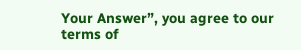Your Answer”, you agree to our terms of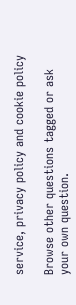service, privacy policy and cookie policy

Browse other questions tagged or ask your own question.